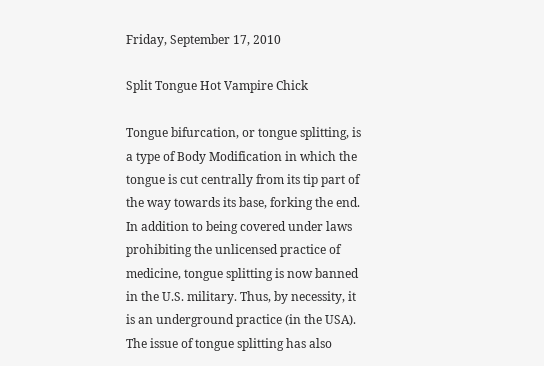Friday, September 17, 2010

Split Tongue Hot Vampire Chick

Tongue bifurcation, or tongue splitting, is a type of Body Modification in which the tongue is cut centrally from its tip part of the way towards its base, forking the end. In addition to being covered under laws prohibiting the unlicensed practice of medicine, tongue splitting is now banned in the U.S. military. Thus, by necessity, it is an underground practice (in the USA). The issue of tongue splitting has also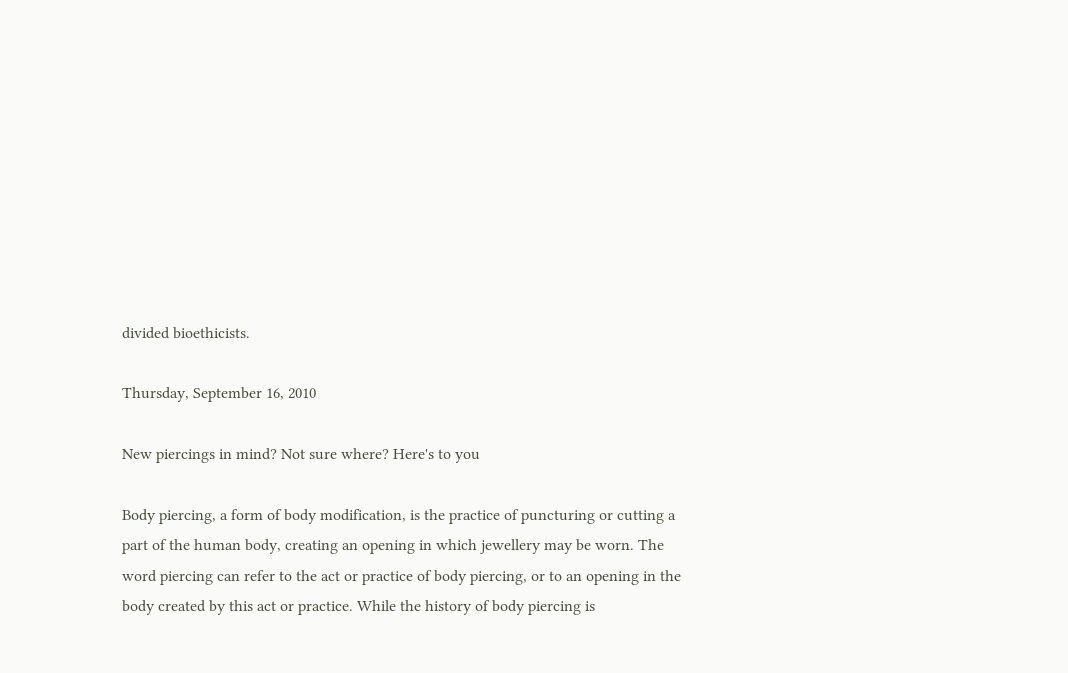divided bioethicists.

Thursday, September 16, 2010

New piercings in mind? Not sure where? Here's to you

Body piercing, a form of body modification, is the practice of puncturing or cutting a part of the human body, creating an opening in which jewellery may be worn. The word piercing can refer to the act or practice of body piercing, or to an opening in the body created by this act or practice. While the history of body piercing is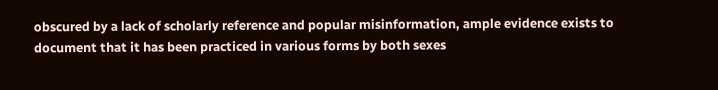obscured by a lack of scholarly reference and popular misinformation, ample evidence exists to document that it has been practiced in various forms by both sexes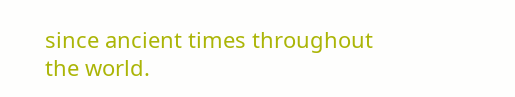since ancient times throughout the world.